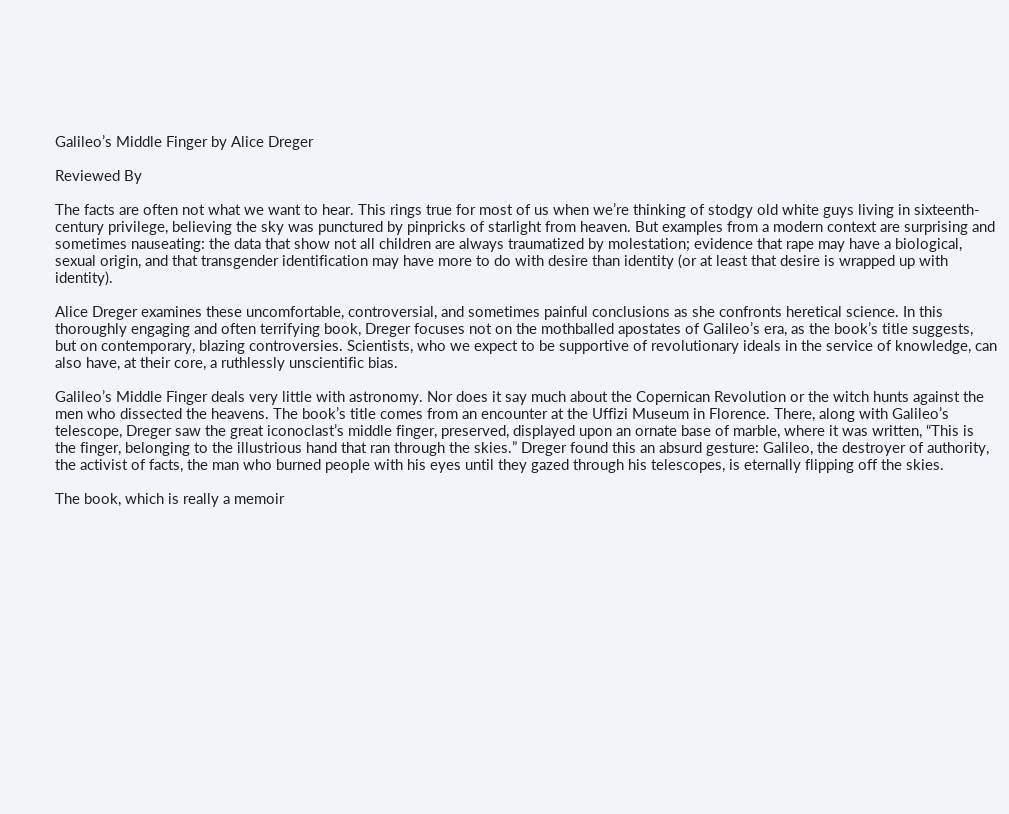Galileo’s Middle Finger by Alice Dreger

Reviewed By

The facts are often not what we want to hear. This rings true for most of us when we’re thinking of stodgy old white guys living in sixteenth-century privilege, believing the sky was punctured by pinpricks of starlight from heaven. But examples from a modern context are surprising and sometimes nauseating: the data that show not all children are always traumatized by molestation; evidence that rape may have a biological, sexual origin, and that transgender identification may have more to do with desire than identity (or at least that desire is wrapped up with identity).

Alice Dreger examines these uncomfortable, controversial, and sometimes painful conclusions as she confronts heretical science. In this thoroughly engaging and often terrifying book, Dreger focuses not on the mothballed apostates of Galileo’s era, as the book’s title suggests, but on contemporary, blazing controversies. Scientists, who we expect to be supportive of revolutionary ideals in the service of knowledge, can also have, at their core, a ruthlessly unscientific bias.

Galileo’s Middle Finger deals very little with astronomy. Nor does it say much about the Copernican Revolution or the witch hunts against the men who dissected the heavens. The book’s title comes from an encounter at the Uffizi Museum in Florence. There, along with Galileo’s telescope, Dreger saw the great iconoclast’s middle finger, preserved, displayed upon an ornate base of marble, where it was written, “This is the finger, belonging to the illustrious hand that ran through the skies.” Dreger found this an absurd gesture: Galileo, the destroyer of authority, the activist of facts, the man who burned people with his eyes until they gazed through his telescopes, is eternally flipping off the skies.

The book, which is really a memoir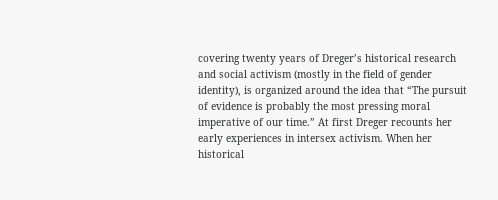covering twenty years of Dreger’s historical research and social activism (mostly in the field of gender identity), is organized around the idea that “The pursuit of evidence is probably the most pressing moral imperative of our time.” At first Dreger recounts her early experiences in intersex activism. When her historical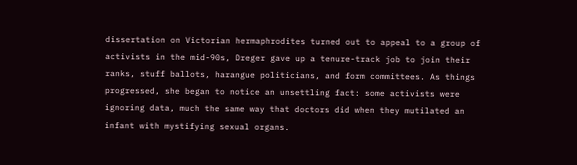dissertation on Victorian hermaphrodites turned out to appeal to a group of activists in the mid-90s, Dreger gave up a tenure-track job to join their ranks, stuff ballots, harangue politicians, and form committees. As things progressed, she began to notice an unsettling fact: some activists were ignoring data, much the same way that doctors did when they mutilated an infant with mystifying sexual organs.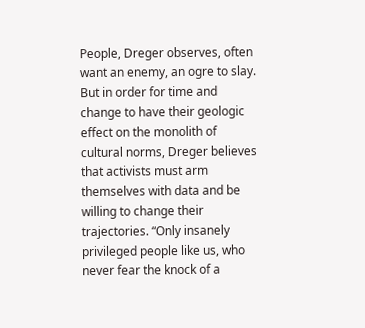People, Dreger observes, often want an enemy, an ogre to slay. But in order for time and change to have their geologic effect on the monolith of cultural norms, Dreger believes that activists must arm themselves with data and be willing to change their trajectories. “Only insanely privileged people like us, who never fear the knock of a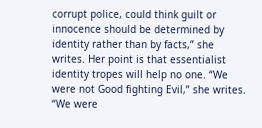corrupt police, could think guilt or innocence should be determined by identity rather than by facts,” she writes. Her point is that essentialist identity tropes will help no one. “We were not Good fighting Evil,” she writes. “We were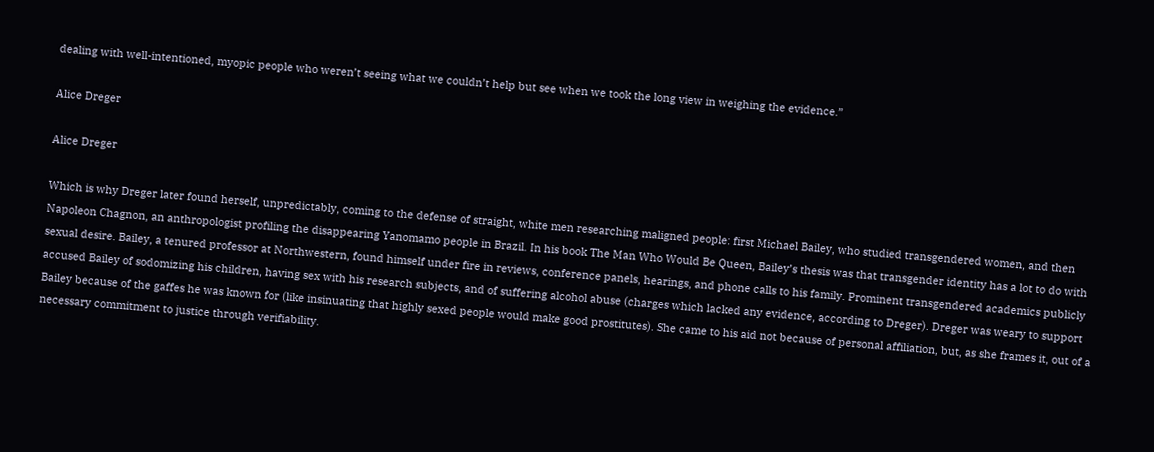dealing with well-intentioned, myopic people who weren’t seeing what we couldn’t help but see when we took the long view in weighing the evidence.”

Alice Dreger

Alice Dreger

Which is why Dreger later found herself, unpredictably, coming to the defense of straight, white men researching maligned people: first Michael Bailey, who studied transgendered women, and then Napoleon Chagnon, an anthropologist profiling the disappearing Yanomamo people in Brazil. In his book The Man Who Would Be Queen, Bailey’s thesis was that transgender identity has a lot to do with sexual desire. Bailey, a tenured professor at Northwestern, found himself under fire in reviews, conference panels, hearings, and phone calls to his family. Prominent transgendered academics publicly accused Bailey of sodomizing his children, having sex with his research subjects, and of suffering alcohol abuse (charges which lacked any evidence, according to Dreger). Dreger was weary to support Bailey because of the gaffes he was known for (like insinuating that highly sexed people would make good prostitutes). She came to his aid not because of personal affiliation, but, as she frames it, out of a necessary commitment to justice through verifiability.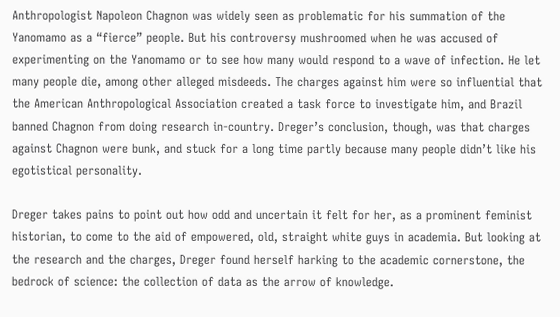Anthropologist Napoleon Chagnon was widely seen as problematic for his summation of the Yanomamo as a “fierce” people. But his controversy mushroomed when he was accused of experimenting on the Yanomamo or to see how many would respond to a wave of infection. He let many people die, among other alleged misdeeds. The charges against him were so influential that the American Anthropological Association created a task force to investigate him, and Brazil banned Chagnon from doing research in-country. Dreger’s conclusion, though, was that charges against Chagnon were bunk, and stuck for a long time partly because many people didn’t like his egotistical personality.

Dreger takes pains to point out how odd and uncertain it felt for her, as a prominent feminist historian, to come to the aid of empowered, old, straight white guys in academia. But looking at the research and the charges, Dreger found herself harking to the academic cornerstone, the bedrock of science: the collection of data as the arrow of knowledge.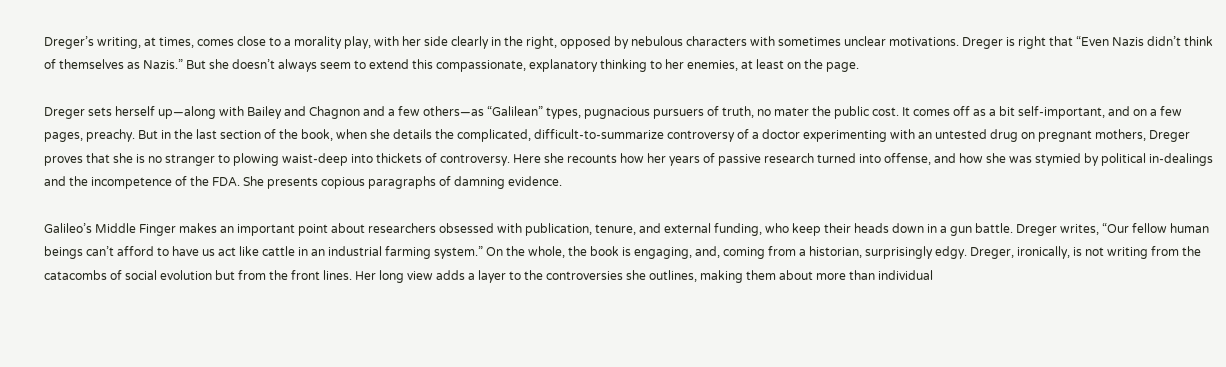Dreger’s writing, at times, comes close to a morality play, with her side clearly in the right, opposed by nebulous characters with sometimes unclear motivations. Dreger is right that “Even Nazis didn’t think of themselves as Nazis.” But she doesn’t always seem to extend this compassionate, explanatory thinking to her enemies, at least on the page.

Dreger sets herself up—along with Bailey and Chagnon and a few others—as “Galilean” types, pugnacious pursuers of truth, no mater the public cost. It comes off as a bit self-important, and on a few pages, preachy. But in the last section of the book, when she details the complicated, difficult-to-summarize controversy of a doctor experimenting with an untested drug on pregnant mothers, Dreger proves that she is no stranger to plowing waist-deep into thickets of controversy. Here she recounts how her years of passive research turned into offense, and how she was stymied by political in-dealings and the incompetence of the FDA. She presents copious paragraphs of damning evidence.

Galileo’s Middle Finger makes an important point about researchers obsessed with publication, tenure, and external funding, who keep their heads down in a gun battle. Dreger writes, “Our fellow human beings can’t afford to have us act like cattle in an industrial farming system.” On the whole, the book is engaging, and, coming from a historian, surprisingly edgy. Dreger, ironically, is not writing from the catacombs of social evolution but from the front lines. Her long view adds a layer to the controversies she outlines, making them about more than individual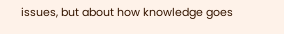issues, but about how knowledge goes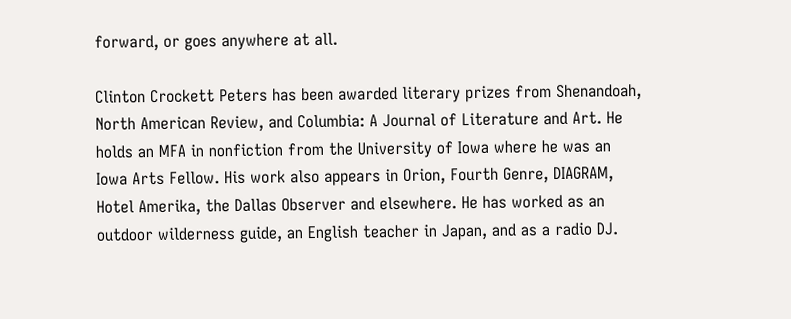forward, or goes anywhere at all.

Clinton Crockett Peters has been awarded literary prizes from Shenandoah, North American Review, and Columbia: A Journal of Literature and Art. He holds an MFA in nonfiction from the University of Iowa where he was an Iowa Arts Fellow. His work also appears in Orion, Fourth Genre, DIAGRAM, Hotel Amerika, the Dallas Observer and elsewhere. He has worked as an outdoor wilderness guide, an English teacher in Japan, and as a radio DJ.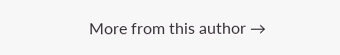More from this author →